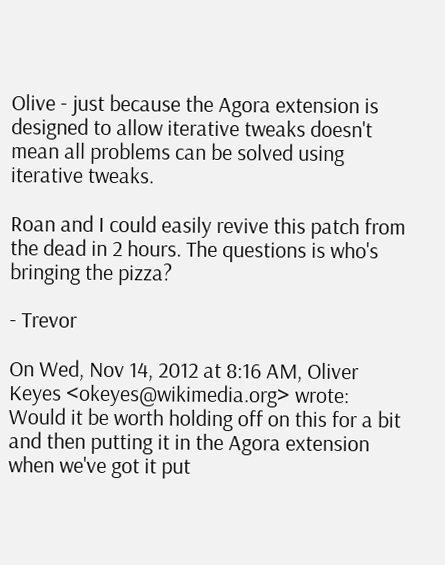Olive - just because the Agora extension is designed to allow iterative tweaks doesn't mean all problems can be solved using iterative tweaks.

Roan and I could easily revive this patch from the dead in 2 hours. The questions is who's bringing the pizza?

- Trevor

On Wed, Nov 14, 2012 at 8:16 AM, Oliver Keyes <okeyes@wikimedia.org> wrote:
Would it be worth holding off on this for a bit and then putting it in the Agora extension when we've got it put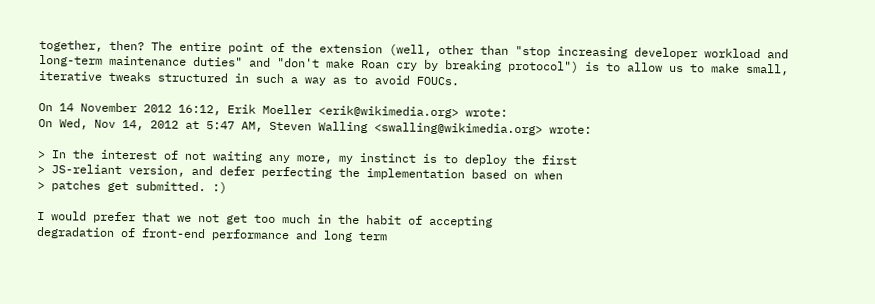together, then? The entire point of the extension (well, other than "stop increasing developer workload and long-term maintenance duties" and "don't make Roan cry by breaking protocol") is to allow us to make small, iterative tweaks structured in such a way as to avoid FOUCs.

On 14 November 2012 16:12, Erik Moeller <erik@wikimedia.org> wrote:
On Wed, Nov 14, 2012 at 5:47 AM, Steven Walling <swalling@wikimedia.org> wrote:

> In the interest of not waiting any more, my instinct is to deploy the first
> JS-reliant version, and defer perfecting the implementation based on when
> patches get submitted. :)

I would prefer that we not get too much in the habit of accepting
degradation of front-end performance and long term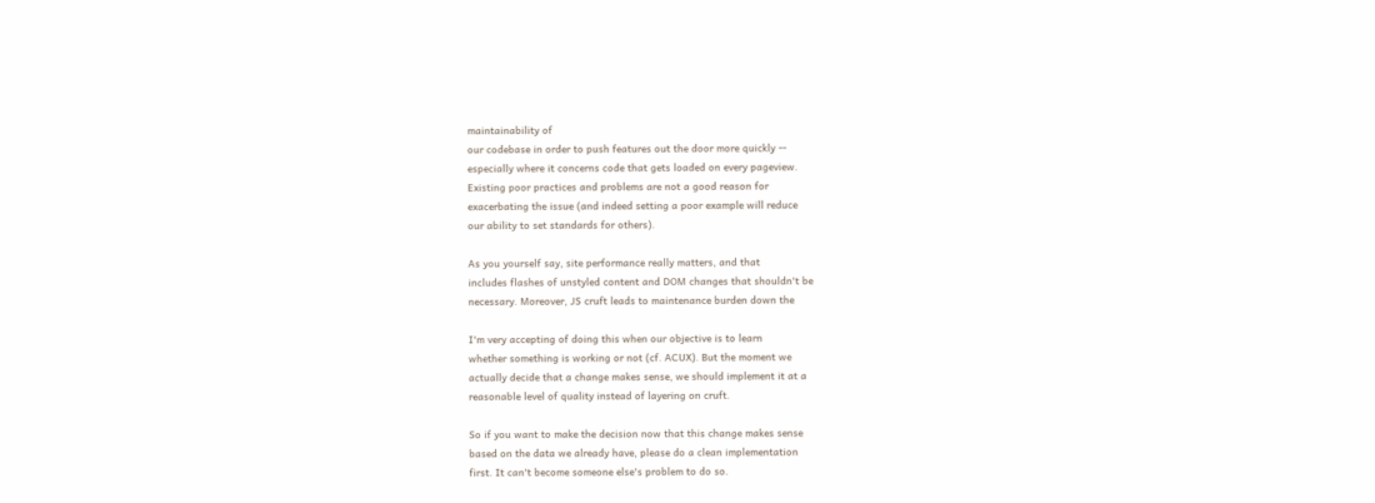maintainability of
our codebase in order to push features out the door more quickly --
especially where it concerns code that gets loaded on every pageview.
Existing poor practices and problems are not a good reason for
exacerbating the issue (and indeed setting a poor example will reduce
our ability to set standards for others).

As you yourself say, site performance really matters, and that
includes flashes of unstyled content and DOM changes that shouldn't be
necessary. Moreover, JS cruft leads to maintenance burden down the

I'm very accepting of doing this when our objective is to learn
whether something is working or not (cf. ACUX). But the moment we
actually decide that a change makes sense, we should implement it at a
reasonable level of quality instead of layering on cruft.

So if you want to make the decision now that this change makes sense
based on the data we already have, please do a clean implementation
first. It can't become someone else's problem to do so.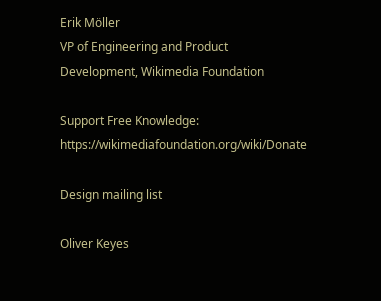Erik Möller
VP of Engineering and Product Development, Wikimedia Foundation

Support Free Knowledge: https://wikimediafoundation.org/wiki/Donate

Design mailing list

Oliver Keyes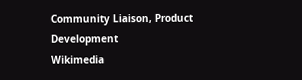Community Liaison, Product Development
Wikimedia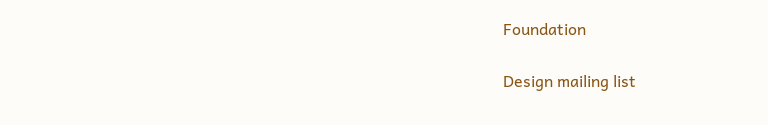Foundation

Design mailing list